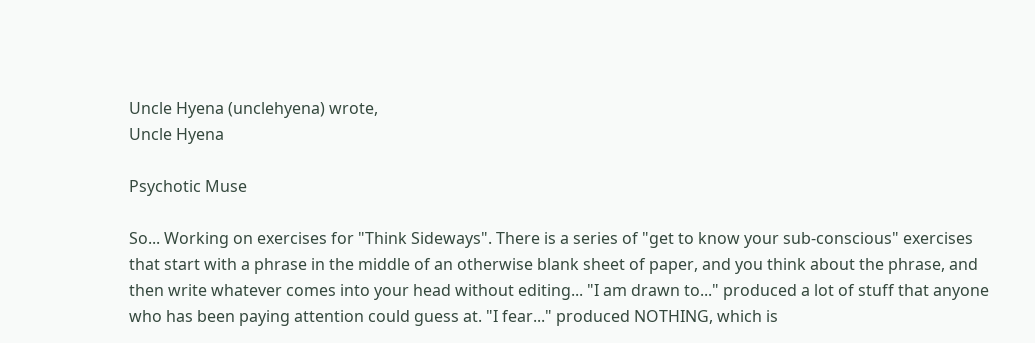Uncle Hyena (unclehyena) wrote,
Uncle Hyena

Psychotic Muse

So... Working on exercises for "Think Sideways". There is a series of "get to know your sub-conscious" exercises that start with a phrase in the middle of an otherwise blank sheet of paper, and you think about the phrase, and then write whatever comes into your head without editing... "I am drawn to..." produced a lot of stuff that anyone who has been paying attention could guess at. "I fear..." produced NOTHING, which is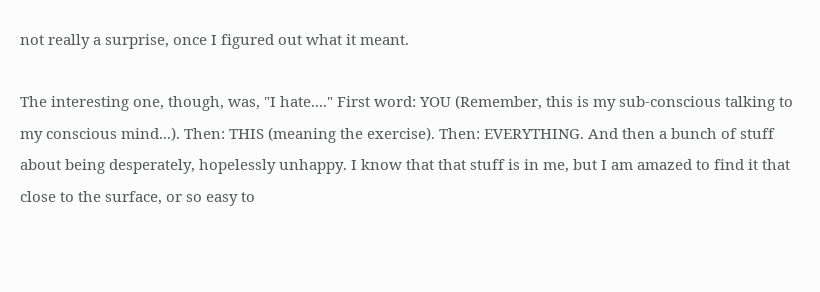not really a surprise, once I figured out what it meant.

The interesting one, though, was, "I hate...." First word: YOU (Remember, this is my sub-conscious talking to my conscious mind...). Then: THIS (meaning the exercise). Then: EVERYTHING. And then a bunch of stuff about being desperately, hopelessly unhappy. I know that that stuff is in me, but I am amazed to find it that close to the surface, or so easy to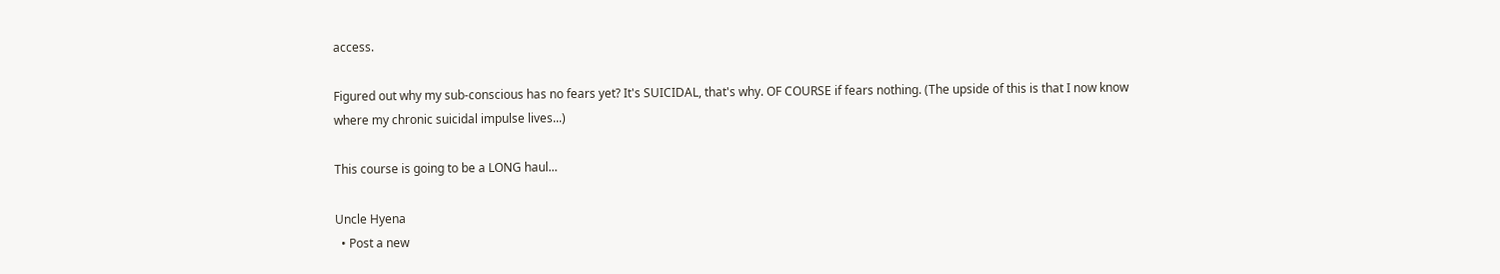access.

Figured out why my sub-conscious has no fears yet? It's SUICIDAL, that's why. OF COURSE if fears nothing. (The upside of this is that I now know where my chronic suicidal impulse lives...)

This course is going to be a LONG haul...

Uncle Hyena
  • Post a new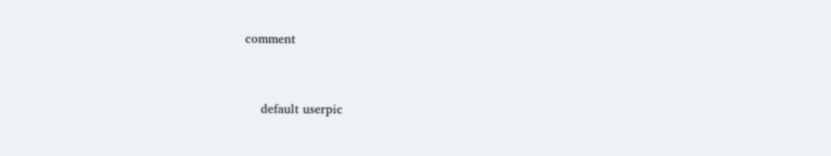comment


    default userpic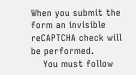When you submit the form an invisible reCAPTCHA check will be performed.
    You must follow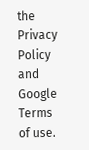the Privacy Policy and Google Terms of use.